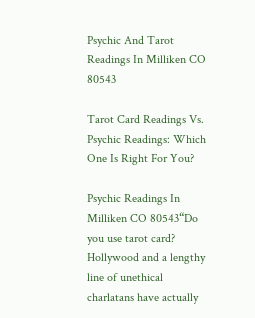Psychic And Tarot Readings In Milliken CO 80543

Tarot Card Readings Vs. Psychic Readings: Which One Is Right For You?

Psychic Readings In Milliken CO 80543“Do you use tarot card? Hollywood and a lengthy line of unethical charlatans have actually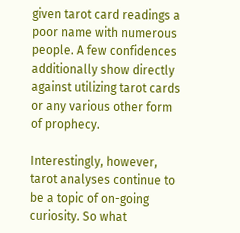given tarot card readings a poor name with numerous people. A few confidences additionally show directly against utilizing tarot cards or any various other form of prophecy.

Interestingly, however, tarot analyses continue to be a topic of on-going curiosity. So what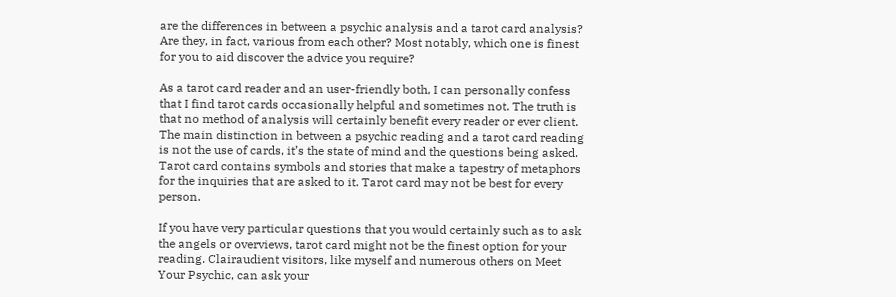are the differences in between a psychic analysis and a tarot card analysis? Are they, in fact, various from each other? Most notably, which one is finest for you to aid discover the advice you require?

As a tarot card reader and an user-friendly both, I can personally confess that I find tarot cards occasionally helpful and sometimes not. The truth is that no method of analysis will certainly benefit every reader or ever client. The main distinction in between a psychic reading and a tarot card reading is not the use of cards, it’s the state of mind and the questions being asked. Tarot card contains symbols and stories that make a tapestry of metaphors for the inquiries that are asked to it. Tarot card may not be best for every person.

If you have very particular questions that you would certainly such as to ask the angels or overviews, tarot card might not be the finest option for your reading. Clairaudient visitors, like myself and numerous others on Meet Your Psychic, can ask your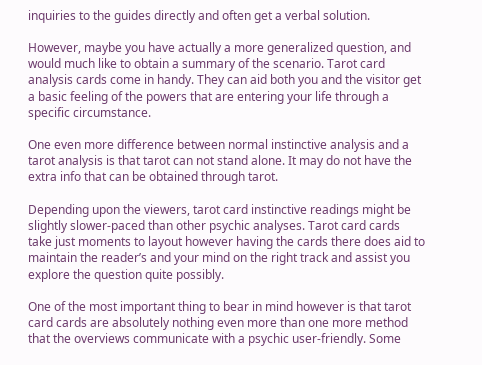inquiries to the guides directly and often get a verbal solution.

However, maybe you have actually a more generalized question, and would much like to obtain a summary of the scenario. Tarot card analysis cards come in handy. They can aid both you and the visitor get a basic feeling of the powers that are entering your life through a specific circumstance.

One even more difference between normal instinctive analysis and a tarot analysis is that tarot can not stand alone. It may do not have the extra info that can be obtained through tarot.

Depending upon the viewers, tarot card instinctive readings might be slightly slower-paced than other psychic analyses. Tarot card cards take just moments to layout however having the cards there does aid to maintain the reader’s and your mind on the right track and assist you explore the question quite possibly.

One of the most important thing to bear in mind however is that tarot card cards are absolutely nothing even more than one more method that the overviews communicate with a psychic user-friendly. Some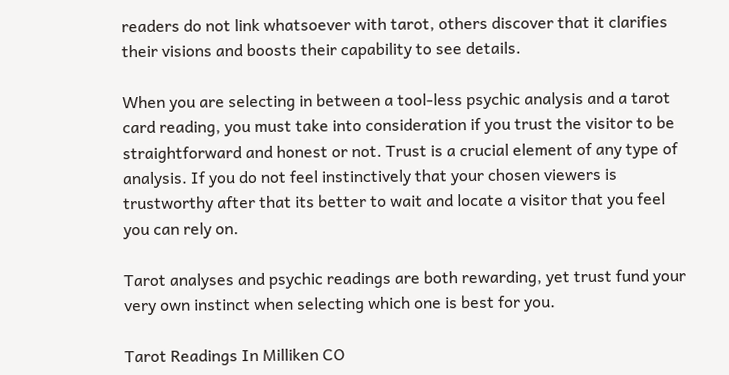readers do not link whatsoever with tarot, others discover that it clarifies their visions and boosts their capability to see details.

When you are selecting in between a tool-less psychic analysis and a tarot card reading, you must take into consideration if you trust the visitor to be straightforward and honest or not. Trust is a crucial element of any type of analysis. If you do not feel instinctively that your chosen viewers is trustworthy after that its better to wait and locate a visitor that you feel you can rely on.

Tarot analyses and psychic readings are both rewarding, yet trust fund your very own instinct when selecting which one is best for you.

Tarot Readings In Milliken CO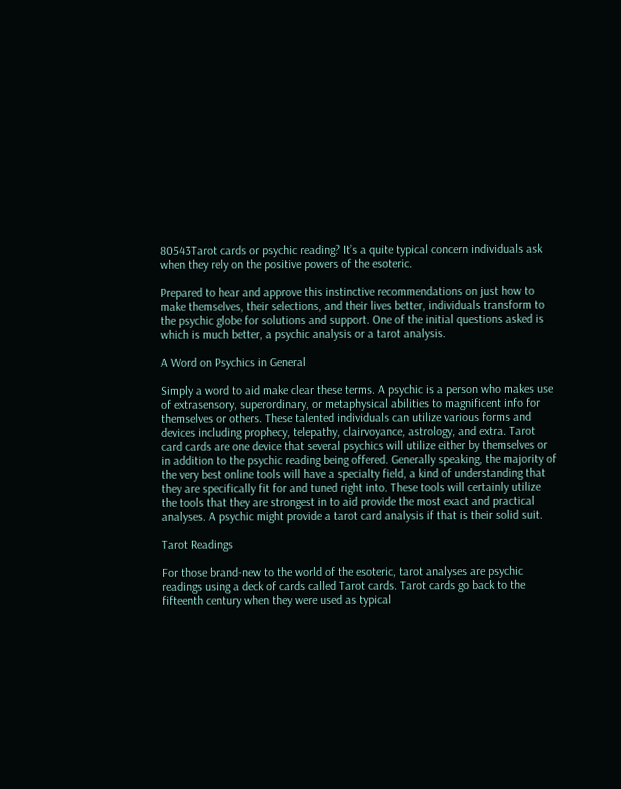80543Tarot cards or psychic reading? It’s a quite typical concern individuals ask when they rely on the positive powers of the esoteric.

Prepared to hear and approve this instinctive recommendations on just how to make themselves, their selections, and their lives better, individuals transform to the psychic globe for solutions and support. One of the initial questions asked is which is much better, a psychic analysis or a tarot analysis.

A Word on Psychics in General

Simply a word to aid make clear these terms. A psychic is a person who makes use of extrasensory, superordinary, or metaphysical abilities to magnificent info for themselves or others. These talented individuals can utilize various forms and devices including prophecy, telepathy, clairvoyance, astrology, and extra. Tarot card cards are one device that several psychics will utilize either by themselves or in addition to the psychic reading being offered. Generally speaking, the majority of the very best online tools will have a specialty field, a kind of understanding that they are specifically fit for and tuned right into. These tools will certainly utilize the tools that they are strongest in to aid provide the most exact and practical analyses. A psychic might provide a tarot card analysis if that is their solid suit.

Tarot Readings

For those brand-new to the world of the esoteric, tarot analyses are psychic readings using a deck of cards called Tarot cards. Tarot cards go back to the fifteenth century when they were used as typical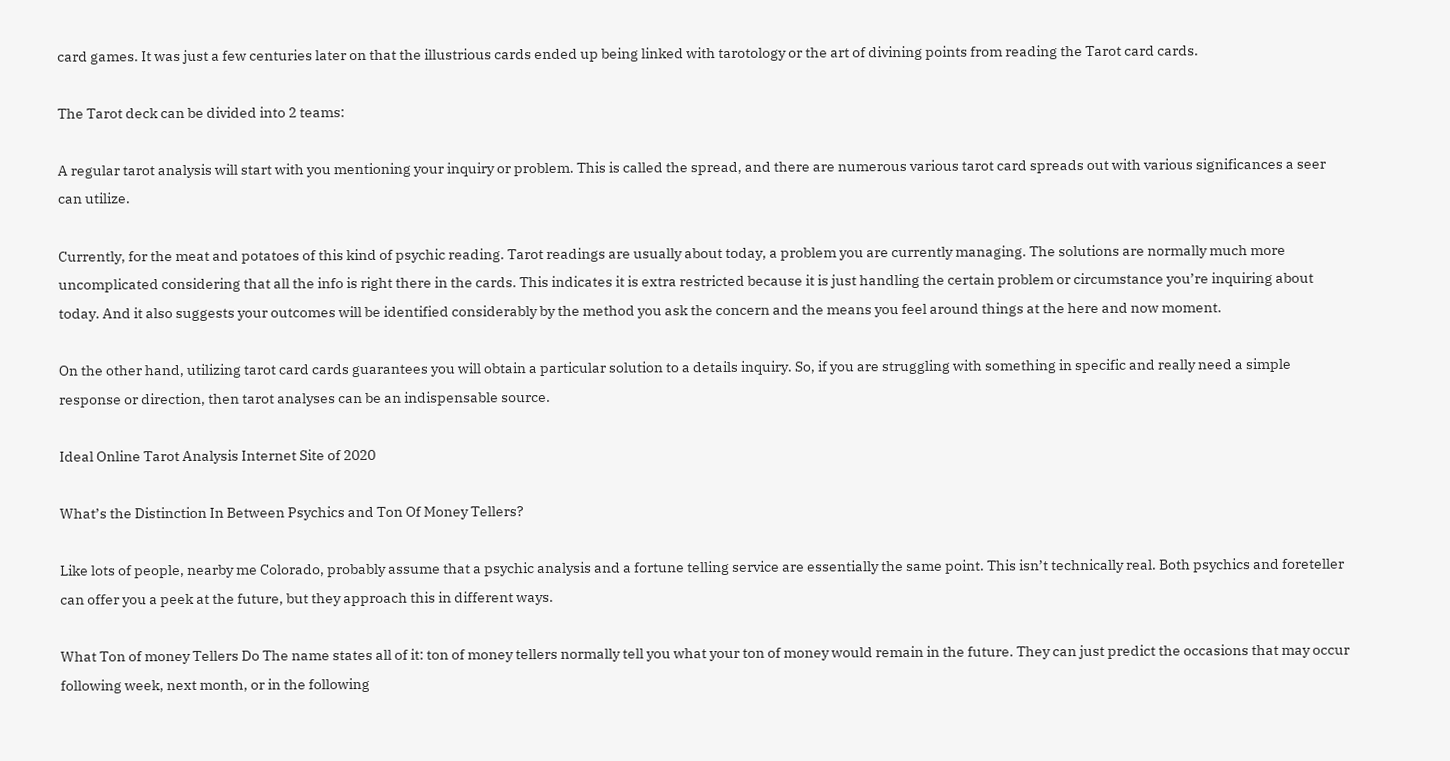card games. It was just a few centuries later on that the illustrious cards ended up being linked with tarotology or the art of divining points from reading the Tarot card cards.

The Tarot deck can be divided into 2 teams:

A regular tarot analysis will start with you mentioning your inquiry or problem. This is called the spread, and there are numerous various tarot card spreads out with various significances a seer can utilize.

Currently, for the meat and potatoes of this kind of psychic reading. Tarot readings are usually about today, a problem you are currently managing. The solutions are normally much more uncomplicated considering that all the info is right there in the cards. This indicates it is extra restricted because it is just handling the certain problem or circumstance you’re inquiring about today. And it also suggests your outcomes will be identified considerably by the method you ask the concern and the means you feel around things at the here and now moment.

On the other hand, utilizing tarot card cards guarantees you will obtain a particular solution to a details inquiry. So, if you are struggling with something in specific and really need a simple response or direction, then tarot analyses can be an indispensable source.

Ideal Online Tarot Analysis Internet Site of 2020

What’s the Distinction In Between Psychics and Ton Of Money Tellers?

Like lots of people, nearby me Colorado, probably assume that a psychic analysis and a fortune telling service are essentially the same point. This isn’t technically real. Both psychics and foreteller can offer you a peek at the future, but they approach this in different ways.

What Ton of money Tellers Do The name states all of it: ton of money tellers normally tell you what your ton of money would remain in the future. They can just predict the occasions that may occur following week, next month, or in the following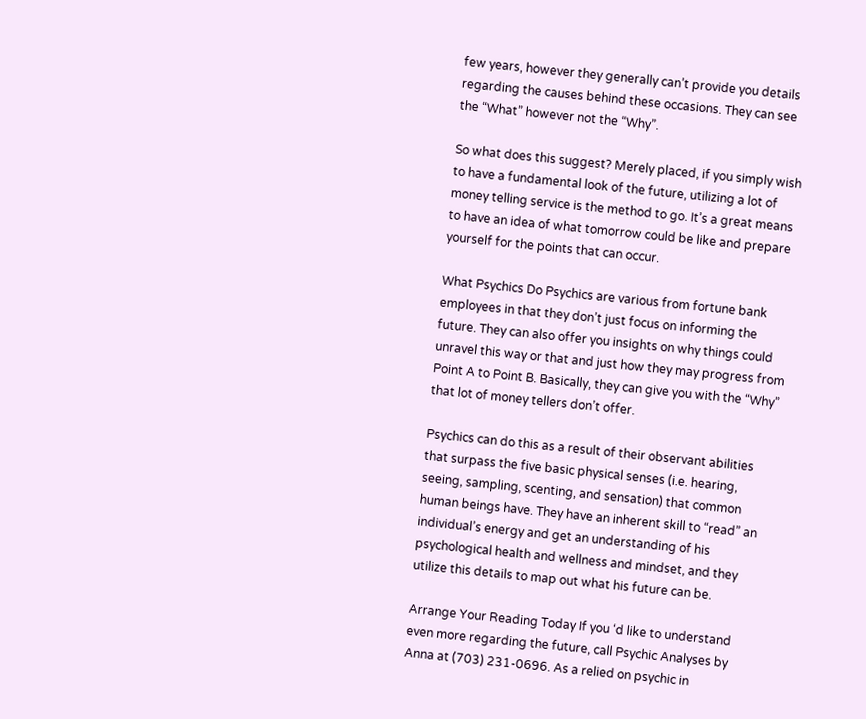few years, however they generally can’t provide you details regarding the causes behind these occasions. They can see the “What” however not the “Why”.

So what does this suggest? Merely placed, if you simply wish to have a fundamental look of the future, utilizing a lot of money telling service is the method to go. It’s a great means to have an idea of what tomorrow could be like and prepare yourself for the points that can occur.

What Psychics Do Psychics are various from fortune bank employees in that they don’t just focus on informing the future. They can also offer you insights on why things could unravel this way or that and just how they may progress from Point A to Point B. Basically, they can give you with the “Why” that lot of money tellers don’t offer.

Psychics can do this as a result of their observant abilities that surpass the five basic physical senses (i.e. hearing, seeing, sampling, scenting, and sensation) that common human beings have. They have an inherent skill to “read” an individual’s energy and get an understanding of his psychological health and wellness and mindset, and they utilize this details to map out what his future can be.

Arrange Your Reading Today If you ‘d like to understand even more regarding the future, call Psychic Analyses by Anna at (703) 231-0696. As a relied on psychic in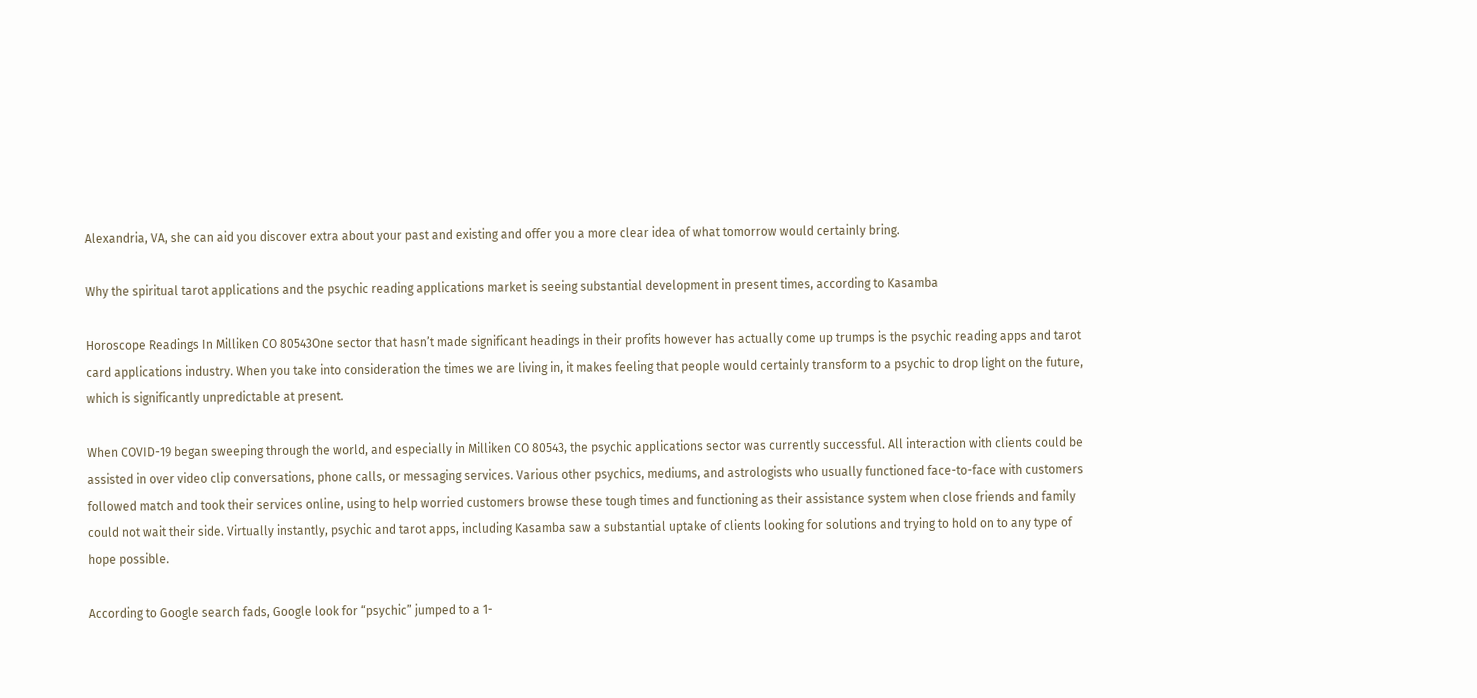Alexandria, VA, she can aid you discover extra about your past and existing and offer you a more clear idea of what tomorrow would certainly bring.

Why the spiritual tarot applications and the psychic reading applications market is seeing substantial development in present times, according to Kasamba

Horoscope Readings In Milliken CO 80543One sector that hasn’t made significant headings in their profits however has actually come up trumps is the psychic reading apps and tarot card applications industry. When you take into consideration the times we are living in, it makes feeling that people would certainly transform to a psychic to drop light on the future, which is significantly unpredictable at present.

When COVID-19 began sweeping through the world, and especially in Milliken CO 80543, the psychic applications sector was currently successful. All interaction with clients could be assisted in over video clip conversations, phone calls, or messaging services. Various other psychics, mediums, and astrologists who usually functioned face-to-face with customers followed match and took their services online, using to help worried customers browse these tough times and functioning as their assistance system when close friends and family could not wait their side. Virtually instantly, psychic and tarot apps, including Kasamba saw a substantial uptake of clients looking for solutions and trying to hold on to any type of hope possible.

According to Google search fads, Google look for “psychic” jumped to a 1-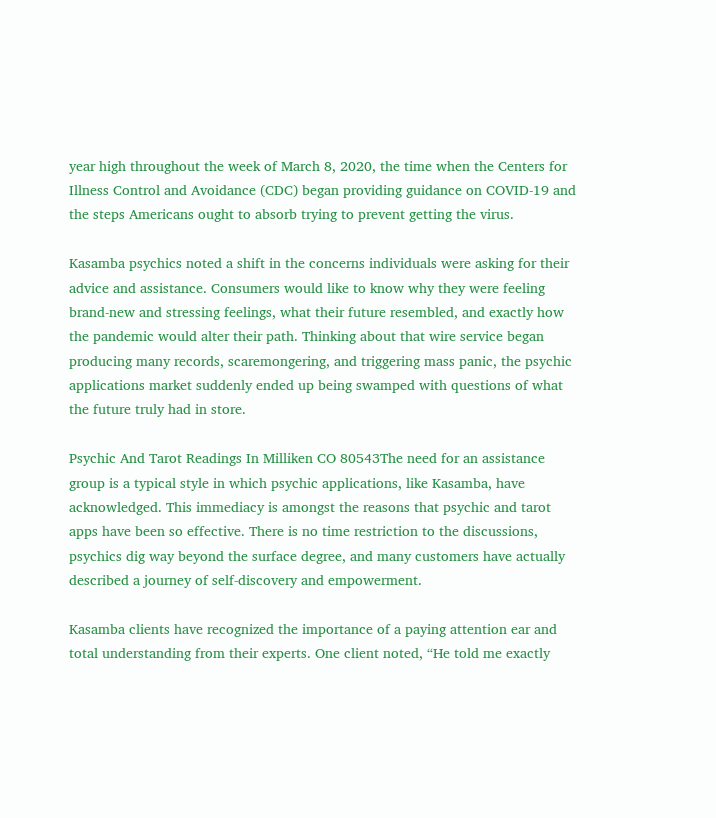year high throughout the week of March 8, 2020, the time when the Centers for Illness Control and Avoidance (CDC) began providing guidance on COVID-19 and the steps Americans ought to absorb trying to prevent getting the virus.

Kasamba psychics noted a shift in the concerns individuals were asking for their advice and assistance. Consumers would like to know why they were feeling brand-new and stressing feelings, what their future resembled, and exactly how the pandemic would alter their path. Thinking about that wire service began producing many records, scaremongering, and triggering mass panic, the psychic applications market suddenly ended up being swamped with questions of what the future truly had in store.

Psychic And Tarot Readings In Milliken CO 80543The need for an assistance group is a typical style in which psychic applications, like Kasamba, have acknowledged. This immediacy is amongst the reasons that psychic and tarot apps have been so effective. There is no time restriction to the discussions, psychics dig way beyond the surface degree, and many customers have actually described a journey of self-discovery and empowerment.

Kasamba clients have recognized the importance of a paying attention ear and total understanding from their experts. One client noted, “He told me exactly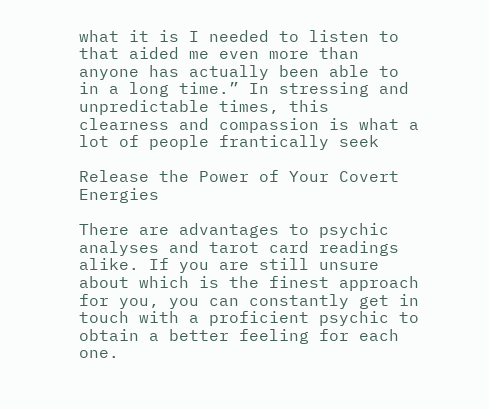what it is I needed to listen to that aided me even more than anyone has actually been able to in a long time.” In stressing and unpredictable times, this clearness and compassion is what a lot of people frantically seek

Release the Power of Your Covert Energies

There are advantages to psychic analyses and tarot card readings alike. If you are still unsure about which is the finest approach for you, you can constantly get in touch with a proficient psychic to obtain a better feeling for each one.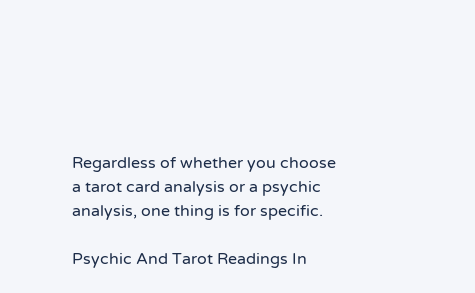Regardless of whether you choose a tarot card analysis or a psychic analysis, one thing is for specific.

Psychic And Tarot Readings In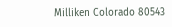Milliken Colorado 80543